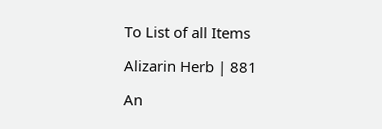To List of all Items

Alizarin Herb | 881

An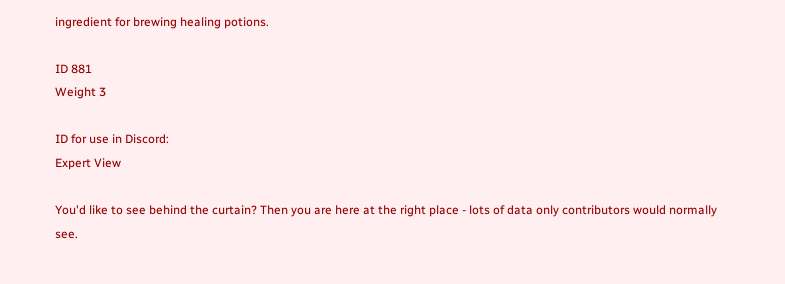ingredient for brewing healing potions.

ID 881
Weight 3

ID for use in Discord:
Expert View

You'd like to see behind the curtain? Then you are here at the right place - lots of data only contributors would normally see.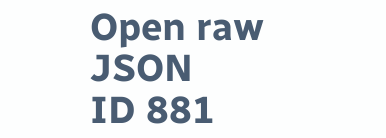Open raw JSON
ID 881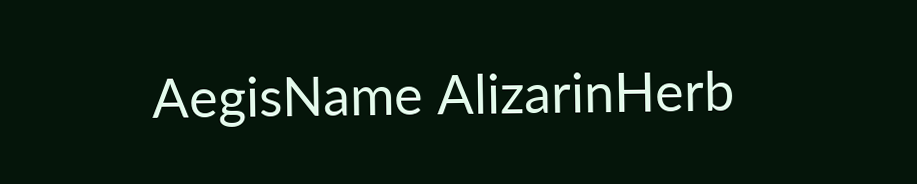AegisName AlizarinHerb